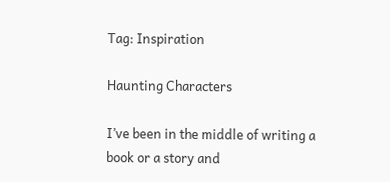Tag: Inspiration

Haunting Characters

I’ve been in the middle of writing a book or a story and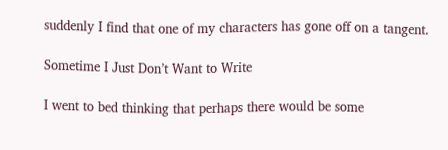suddenly I find that one of my characters has gone off on a tangent.

Sometime I Just Don’t Want to Write

I went to bed thinking that perhaps there would be some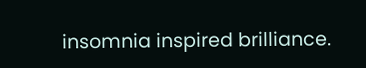insomnia inspired brilliance.